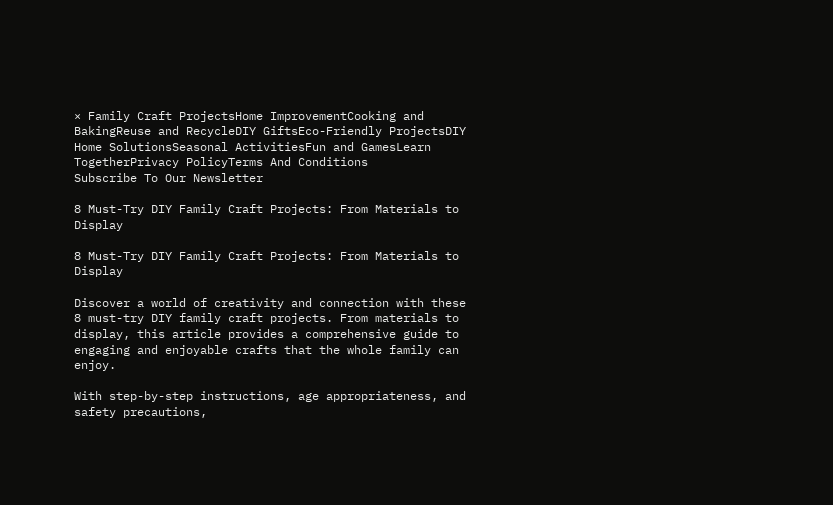× Family Craft ProjectsHome ImprovementCooking and BakingReuse and RecycleDIY GiftsEco-Friendly ProjectsDIY Home SolutionsSeasonal ActivitiesFun and GamesLearn TogetherPrivacy PolicyTerms And Conditions
Subscribe To Our Newsletter

8 Must-Try DIY Family Craft Projects: From Materials to Display

8 Must-Try DIY Family Craft Projects: From Materials to Display

Discover a world of creativity and connection with these 8 must-try DIY family craft projects. From materials to display, this article provides a comprehensive guide to engaging and enjoyable crafts that the whole family can enjoy.

With step-by-step instructions, age appropriateness, and safety precautions,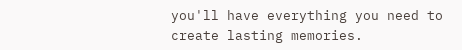you'll have everything you need to create lasting memories.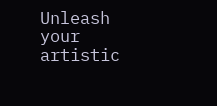Unleash your artistic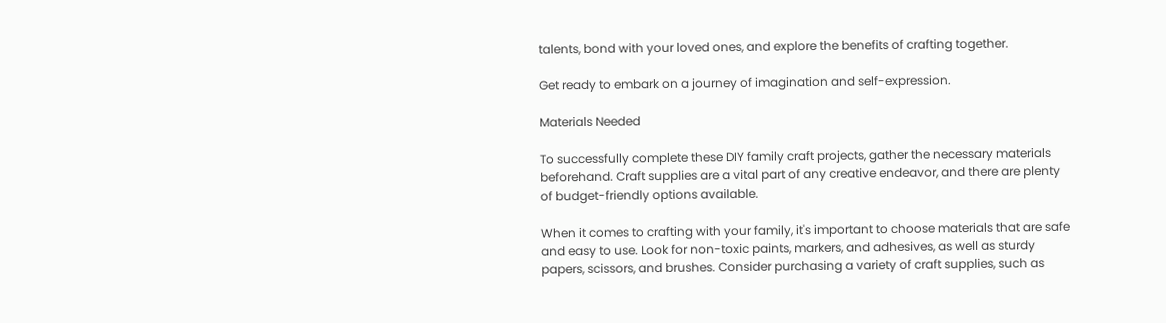talents, bond with your loved ones, and explore the benefits of crafting together.

Get ready to embark on a journey of imagination and self-expression.

Materials Needed

To successfully complete these DIY family craft projects, gather the necessary materials beforehand. Craft supplies are a vital part of any creative endeavor, and there are plenty of budget-friendly options available.

When it comes to crafting with your family, it's important to choose materials that are safe and easy to use. Look for non-toxic paints, markers, and adhesives, as well as sturdy papers, scissors, and brushes. Consider purchasing a variety of craft supplies, such as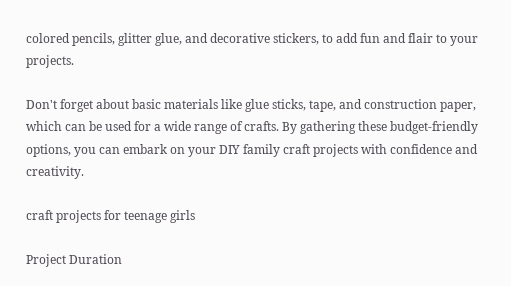colored pencils, glitter glue, and decorative stickers, to add fun and flair to your projects.

Don't forget about basic materials like glue sticks, tape, and construction paper, which can be used for a wide range of crafts. By gathering these budget-friendly options, you can embark on your DIY family craft projects with confidence and creativity.

craft projects for teenage girls

Project Duration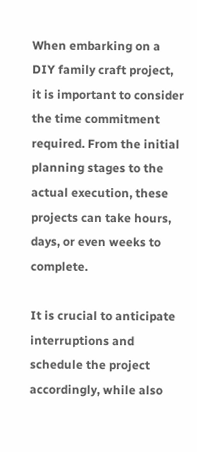When embarking on a DIY family craft project, it is important to consider the time commitment required. From the initial planning stages to the actual execution, these projects can take hours, days, or even weeks to complete.

It is crucial to anticipate interruptions and schedule the project accordingly, while also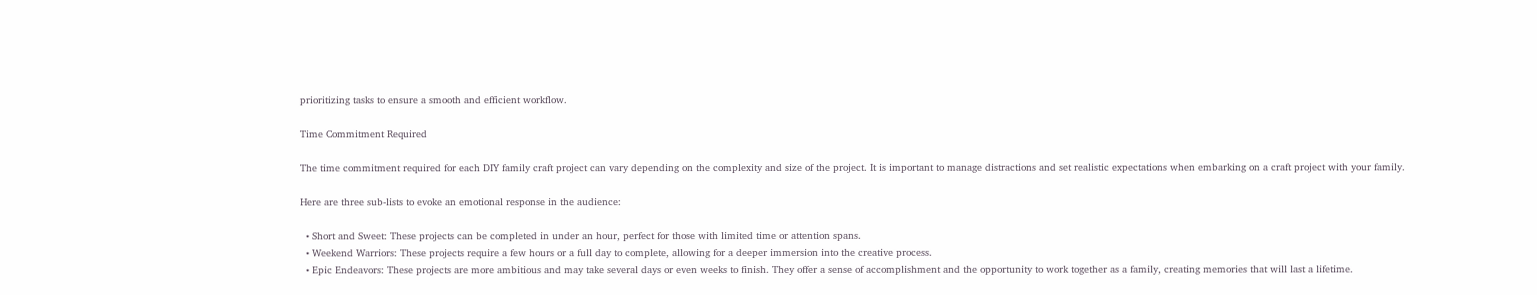prioritizing tasks to ensure a smooth and efficient workflow.

Time Commitment Required

The time commitment required for each DIY family craft project can vary depending on the complexity and size of the project. It is important to manage distractions and set realistic expectations when embarking on a craft project with your family.

Here are three sub-lists to evoke an emotional response in the audience:

  • Short and Sweet: These projects can be completed in under an hour, perfect for those with limited time or attention spans.
  • Weekend Warriors: These projects require a few hours or a full day to complete, allowing for a deeper immersion into the creative process.
  • Epic Endeavors: These projects are more ambitious and may take several days or even weeks to finish. They offer a sense of accomplishment and the opportunity to work together as a family, creating memories that will last a lifetime.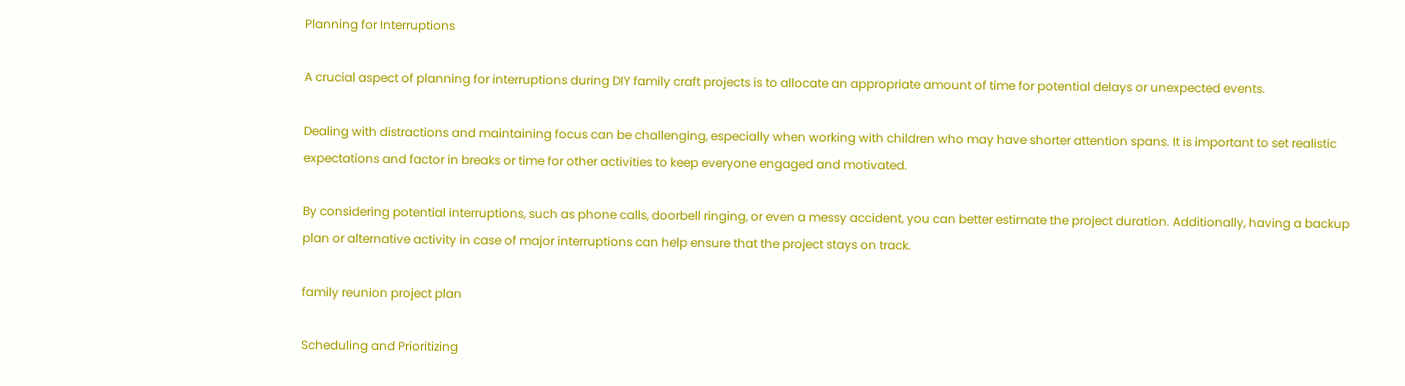Planning for Interruptions

A crucial aspect of planning for interruptions during DIY family craft projects is to allocate an appropriate amount of time for potential delays or unexpected events.

Dealing with distractions and maintaining focus can be challenging, especially when working with children who may have shorter attention spans. It is important to set realistic expectations and factor in breaks or time for other activities to keep everyone engaged and motivated.

By considering potential interruptions, such as phone calls, doorbell ringing, or even a messy accident, you can better estimate the project duration. Additionally, having a backup plan or alternative activity in case of major interruptions can help ensure that the project stays on track.

family reunion project plan

Scheduling and Prioritizing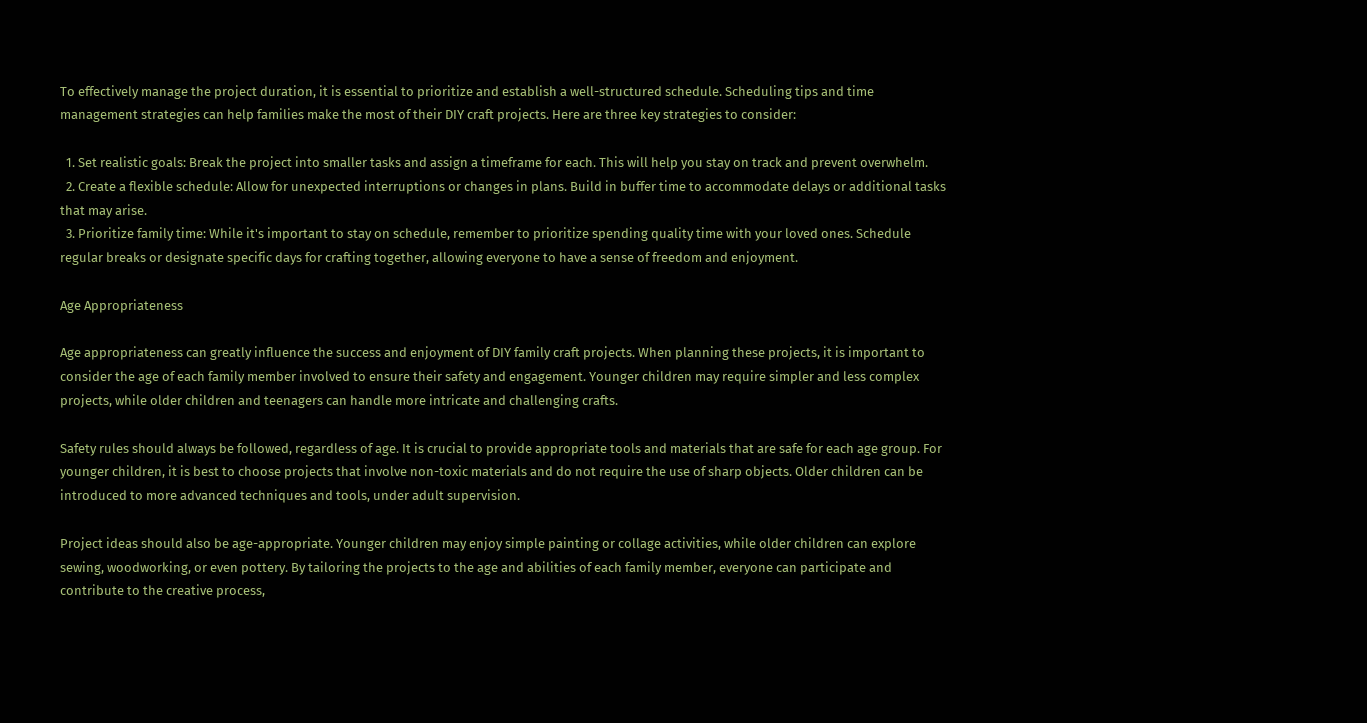To effectively manage the project duration, it is essential to prioritize and establish a well-structured schedule. Scheduling tips and time management strategies can help families make the most of their DIY craft projects. Here are three key strategies to consider:

  1. Set realistic goals: Break the project into smaller tasks and assign a timeframe for each. This will help you stay on track and prevent overwhelm.
  2. Create a flexible schedule: Allow for unexpected interruptions or changes in plans. Build in buffer time to accommodate delays or additional tasks that may arise.
  3. Prioritize family time: While it's important to stay on schedule, remember to prioritize spending quality time with your loved ones. Schedule regular breaks or designate specific days for crafting together, allowing everyone to have a sense of freedom and enjoyment.

Age Appropriateness

Age appropriateness can greatly influence the success and enjoyment of DIY family craft projects. When planning these projects, it is important to consider the age of each family member involved to ensure their safety and engagement. Younger children may require simpler and less complex projects, while older children and teenagers can handle more intricate and challenging crafts.

Safety rules should always be followed, regardless of age. It is crucial to provide appropriate tools and materials that are safe for each age group. For younger children, it is best to choose projects that involve non-toxic materials and do not require the use of sharp objects. Older children can be introduced to more advanced techniques and tools, under adult supervision.

Project ideas should also be age-appropriate. Younger children may enjoy simple painting or collage activities, while older children can explore sewing, woodworking, or even pottery. By tailoring the projects to the age and abilities of each family member, everyone can participate and contribute to the creative process,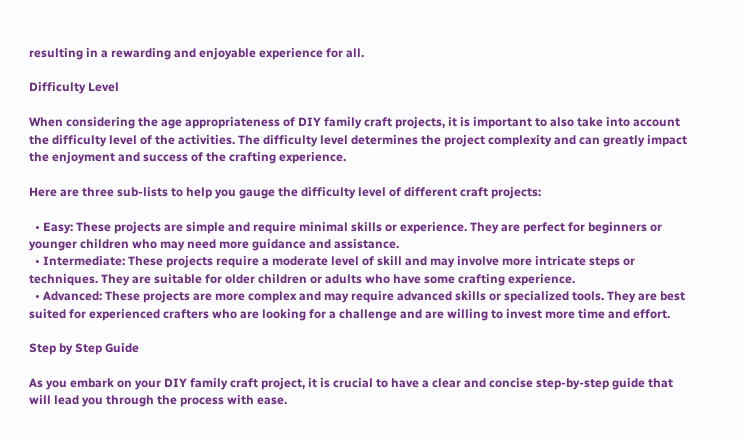resulting in a rewarding and enjoyable experience for all.

Difficulty Level

When considering the age appropriateness of DIY family craft projects, it is important to also take into account the difficulty level of the activities. The difficulty level determines the project complexity and can greatly impact the enjoyment and success of the crafting experience.

Here are three sub-lists to help you gauge the difficulty level of different craft projects:

  • Easy: These projects are simple and require minimal skills or experience. They are perfect for beginners or younger children who may need more guidance and assistance.
  • Intermediate: These projects require a moderate level of skill and may involve more intricate steps or techniques. They are suitable for older children or adults who have some crafting experience.
  • Advanced: These projects are more complex and may require advanced skills or specialized tools. They are best suited for experienced crafters who are looking for a challenge and are willing to invest more time and effort.

Step by Step Guide

As you embark on your DIY family craft project, it is crucial to have a clear and concise step-by-step guide that will lead you through the process with ease.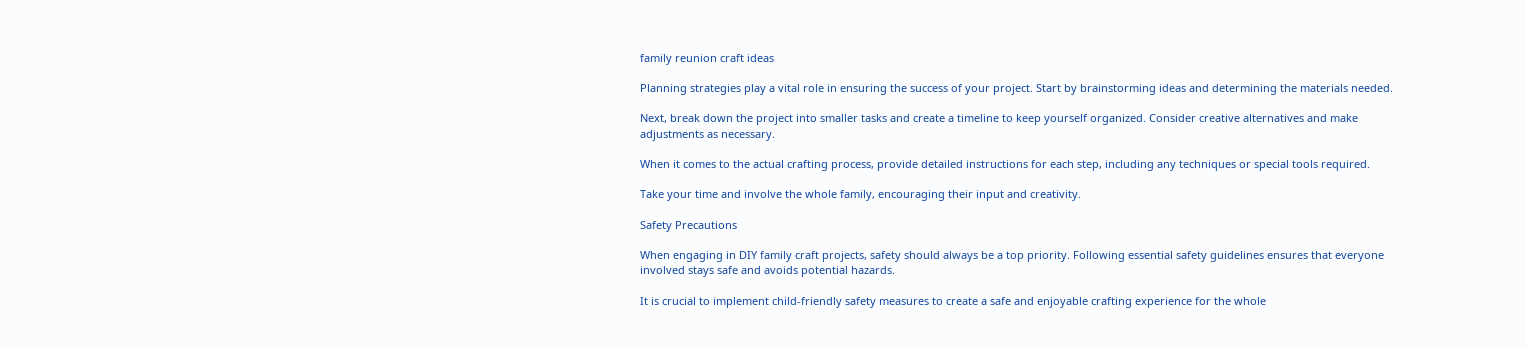family reunion craft ideas

Planning strategies play a vital role in ensuring the success of your project. Start by brainstorming ideas and determining the materials needed.

Next, break down the project into smaller tasks and create a timeline to keep yourself organized. Consider creative alternatives and make adjustments as necessary.

When it comes to the actual crafting process, provide detailed instructions for each step, including any techniques or special tools required.

Take your time and involve the whole family, encouraging their input and creativity.

Safety Precautions

When engaging in DIY family craft projects, safety should always be a top priority. Following essential safety guidelines ensures that everyone involved stays safe and avoids potential hazards.

It is crucial to implement child-friendly safety measures to create a safe and enjoyable crafting experience for the whole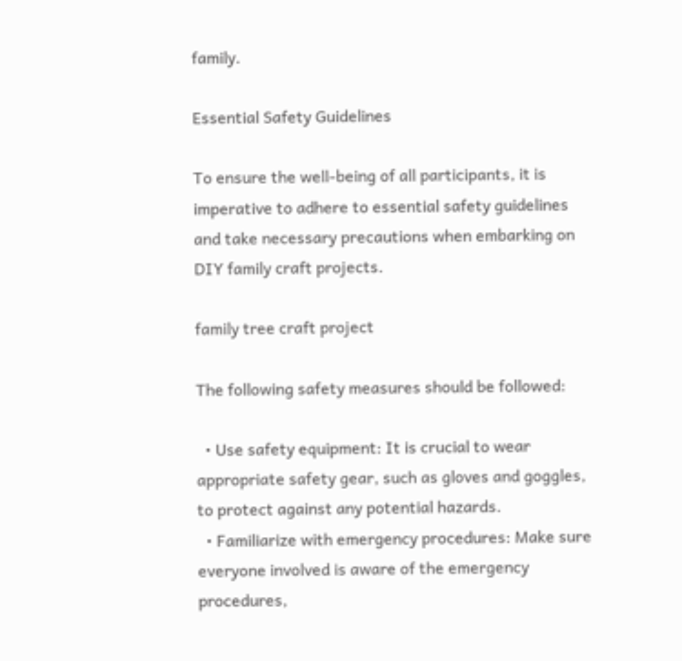family.

Essential Safety Guidelines

To ensure the well-being of all participants, it is imperative to adhere to essential safety guidelines and take necessary precautions when embarking on DIY family craft projects.

family tree craft project

The following safety measures should be followed:

  • Use safety equipment: It is crucial to wear appropriate safety gear, such as gloves and goggles, to protect against any potential hazards.
  • Familiarize with emergency procedures: Make sure everyone involved is aware of the emergency procedures,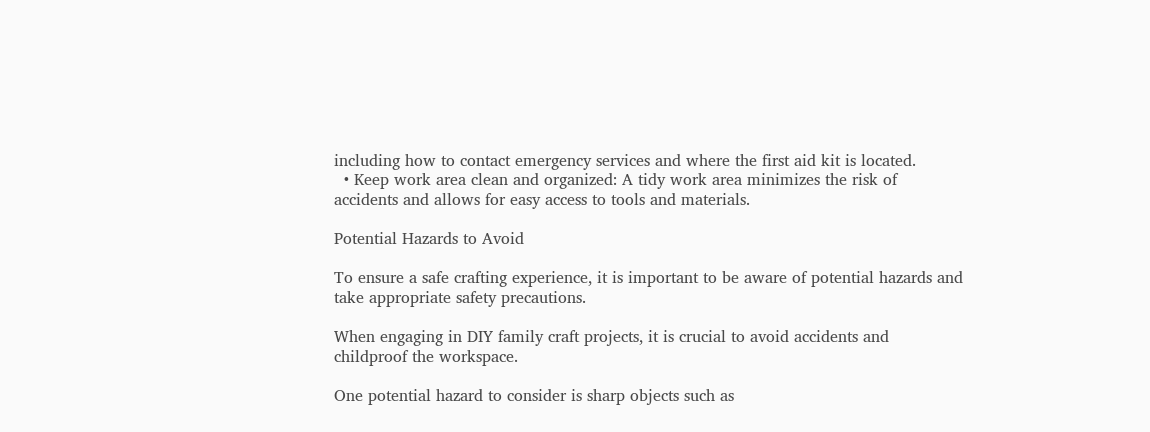including how to contact emergency services and where the first aid kit is located.
  • Keep work area clean and organized: A tidy work area minimizes the risk of accidents and allows for easy access to tools and materials.

Potential Hazards to Avoid

To ensure a safe crafting experience, it is important to be aware of potential hazards and take appropriate safety precautions.

When engaging in DIY family craft projects, it is crucial to avoid accidents and childproof the workspace.

One potential hazard to consider is sharp objects such as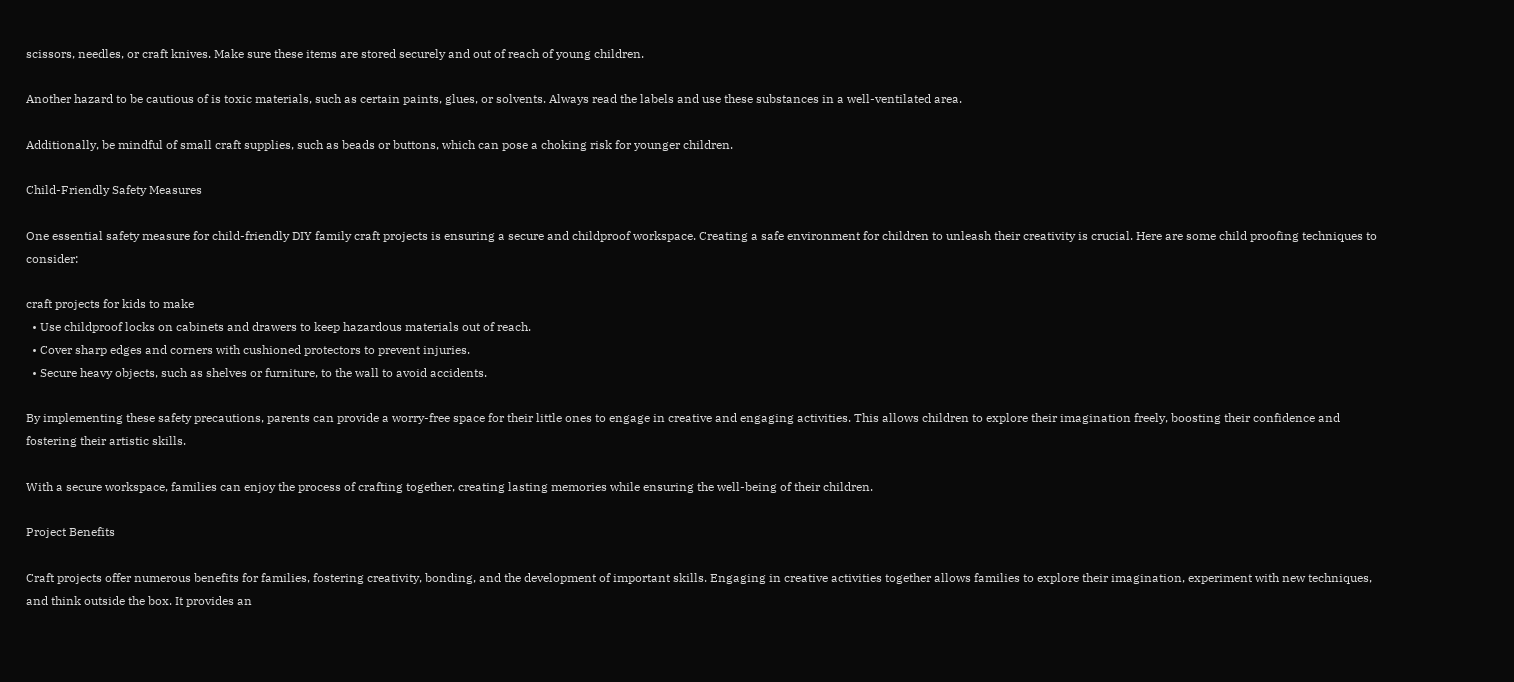scissors, needles, or craft knives. Make sure these items are stored securely and out of reach of young children.

Another hazard to be cautious of is toxic materials, such as certain paints, glues, or solvents. Always read the labels and use these substances in a well-ventilated area.

Additionally, be mindful of small craft supplies, such as beads or buttons, which can pose a choking risk for younger children.

Child-Friendly Safety Measures

One essential safety measure for child-friendly DIY family craft projects is ensuring a secure and childproof workspace. Creating a safe environment for children to unleash their creativity is crucial. Here are some child proofing techniques to consider:

craft projects for kids to make
  • Use childproof locks on cabinets and drawers to keep hazardous materials out of reach.
  • Cover sharp edges and corners with cushioned protectors to prevent injuries.
  • Secure heavy objects, such as shelves or furniture, to the wall to avoid accidents.

By implementing these safety precautions, parents can provide a worry-free space for their little ones to engage in creative and engaging activities. This allows children to explore their imagination freely, boosting their confidence and fostering their artistic skills.

With a secure workspace, families can enjoy the process of crafting together, creating lasting memories while ensuring the well-being of their children.

Project Benefits

Craft projects offer numerous benefits for families, fostering creativity, bonding, and the development of important skills. Engaging in creative activities together allows families to explore their imagination, experiment with new techniques, and think outside the box. It provides an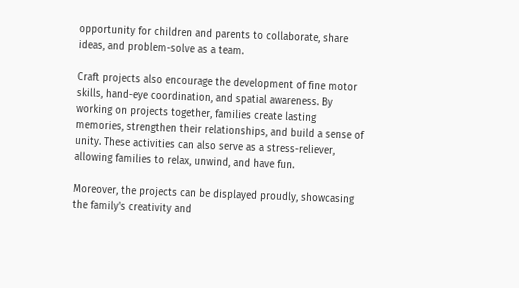opportunity for children and parents to collaborate, share ideas, and problem-solve as a team.

Craft projects also encourage the development of fine motor skills, hand-eye coordination, and spatial awareness. By working on projects together, families create lasting memories, strengthen their relationships, and build a sense of unity. These activities can also serve as a stress-reliever, allowing families to relax, unwind, and have fun.

Moreover, the projects can be displayed proudly, showcasing the family's creativity and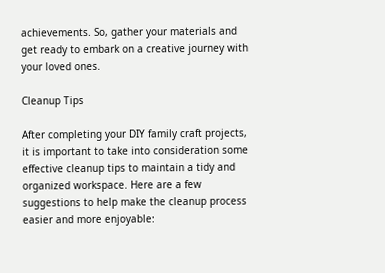achievements. So, gather your materials and get ready to embark on a creative journey with your loved ones.

Cleanup Tips

After completing your DIY family craft projects, it is important to take into consideration some effective cleanup tips to maintain a tidy and organized workspace. Here are a few suggestions to help make the cleanup process easier and more enjoyable: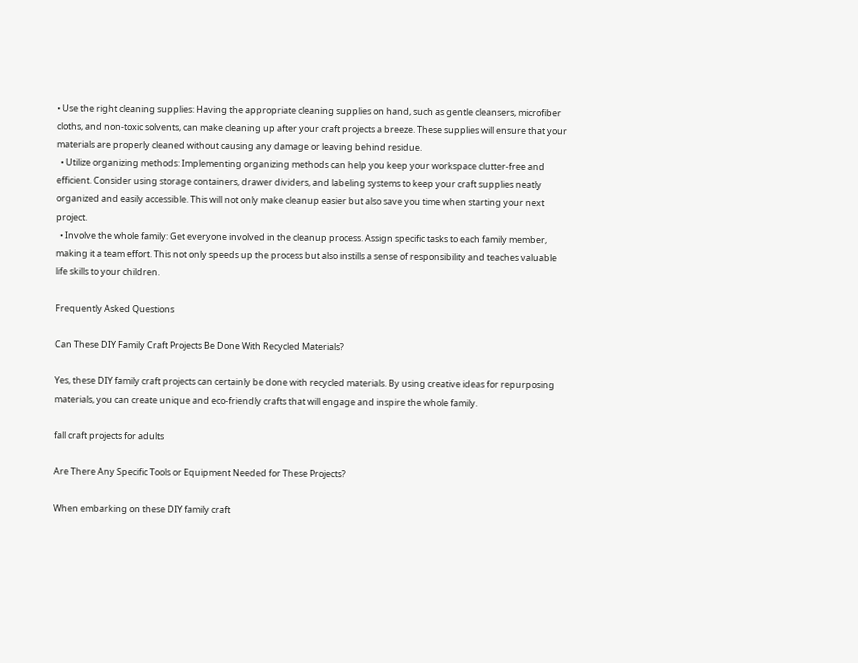• Use the right cleaning supplies: Having the appropriate cleaning supplies on hand, such as gentle cleansers, microfiber cloths, and non-toxic solvents, can make cleaning up after your craft projects a breeze. These supplies will ensure that your materials are properly cleaned without causing any damage or leaving behind residue.
  • Utilize organizing methods: Implementing organizing methods can help you keep your workspace clutter-free and efficient. Consider using storage containers, drawer dividers, and labeling systems to keep your craft supplies neatly organized and easily accessible. This will not only make cleanup easier but also save you time when starting your next project.
  • Involve the whole family: Get everyone involved in the cleanup process. Assign specific tasks to each family member, making it a team effort. This not only speeds up the process but also instills a sense of responsibility and teaches valuable life skills to your children.

Frequently Asked Questions

Can These DIY Family Craft Projects Be Done With Recycled Materials?

Yes, these DIY family craft projects can certainly be done with recycled materials. By using creative ideas for repurposing materials, you can create unique and eco-friendly crafts that will engage and inspire the whole family.

fall craft projects for adults

Are There Any Specific Tools or Equipment Needed for These Projects?

When embarking on these DIY family craft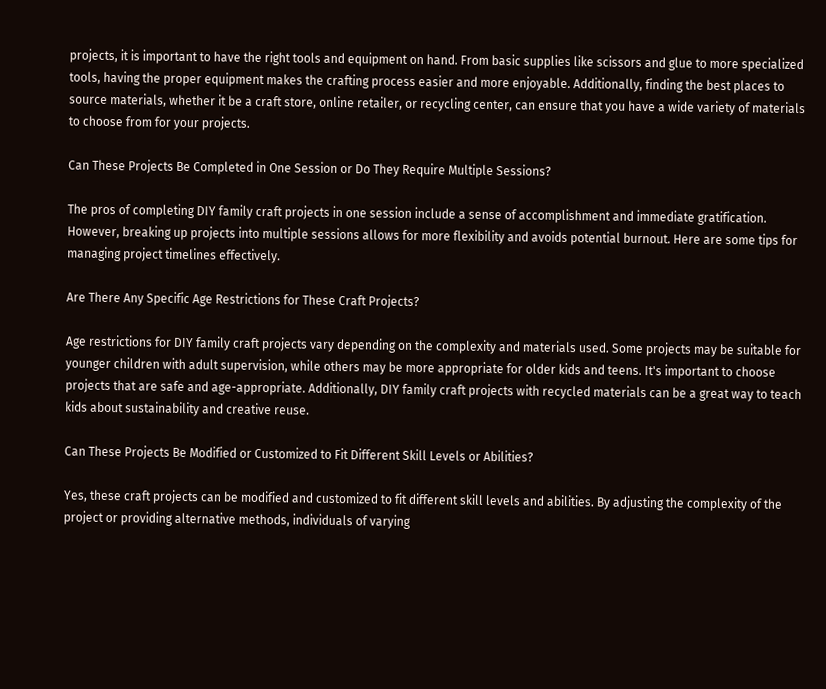projects, it is important to have the right tools and equipment on hand. From basic supplies like scissors and glue to more specialized tools, having the proper equipment makes the crafting process easier and more enjoyable. Additionally, finding the best places to source materials, whether it be a craft store, online retailer, or recycling center, can ensure that you have a wide variety of materials to choose from for your projects.

Can These Projects Be Completed in One Session or Do They Require Multiple Sessions?

The pros of completing DIY family craft projects in one session include a sense of accomplishment and immediate gratification. However, breaking up projects into multiple sessions allows for more flexibility and avoids potential burnout. Here are some tips for managing project timelines effectively.

Are There Any Specific Age Restrictions for These Craft Projects?

Age restrictions for DIY family craft projects vary depending on the complexity and materials used. Some projects may be suitable for younger children with adult supervision, while others may be more appropriate for older kids and teens. It's important to choose projects that are safe and age-appropriate. Additionally, DIY family craft projects with recycled materials can be a great way to teach kids about sustainability and creative reuse.

Can These Projects Be Modified or Customized to Fit Different Skill Levels or Abilities?

Yes, these craft projects can be modified and customized to fit different skill levels and abilities. By adjusting the complexity of the project or providing alternative methods, individuals of varying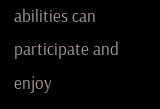abilities can participate and enjoy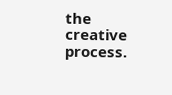the creative process.